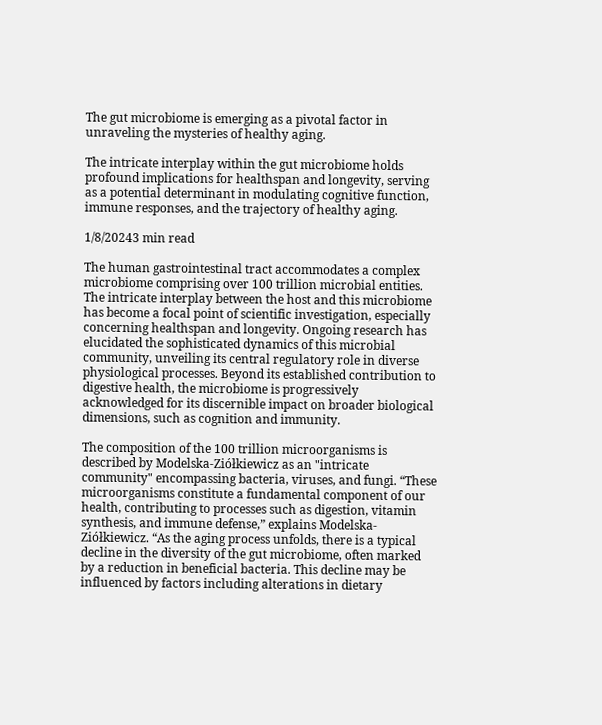The gut microbiome is emerging as a pivotal factor in unraveling the mysteries of healthy aging.

The intricate interplay within the gut microbiome holds profound implications for healthspan and longevity, serving as a potential determinant in modulating cognitive function, immune responses, and the trajectory of healthy aging.

1/8/20243 min read

The human gastrointestinal tract accommodates a complex microbiome comprising over 100 trillion microbial entities. The intricate interplay between the host and this microbiome has become a focal point of scientific investigation, especially concerning healthspan and longevity. Ongoing research has elucidated the sophisticated dynamics of this microbial community, unveiling its central regulatory role in diverse physiological processes. Beyond its established contribution to digestive health, the microbiome is progressively acknowledged for its discernible impact on broader biological dimensions, such as cognition and immunity.

The composition of the 100 trillion microorganisms is described by Modelska-Ziółkiewicz as an "intricate community" encompassing bacteria, viruses, and fungi. “These microorganisms constitute a fundamental component of our health, contributing to processes such as digestion, vitamin synthesis, and immune defense,” explains Modelska-Ziółkiewicz. “As the aging process unfolds, there is a typical decline in the diversity of the gut microbiome, often marked by a reduction in beneficial bacteria. This decline may be influenced by factors including alterations in dietary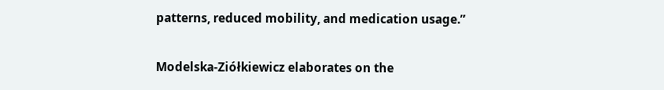patterns, reduced mobility, and medication usage.”

Modelska-Ziółkiewicz elaborates on the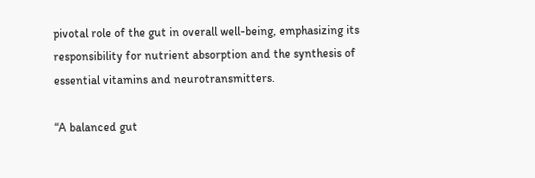pivotal role of the gut in overall well-being, emphasizing its responsibility for nutrient absorption and the synthesis of essential vitamins and neurotransmitters.

“A balanced gut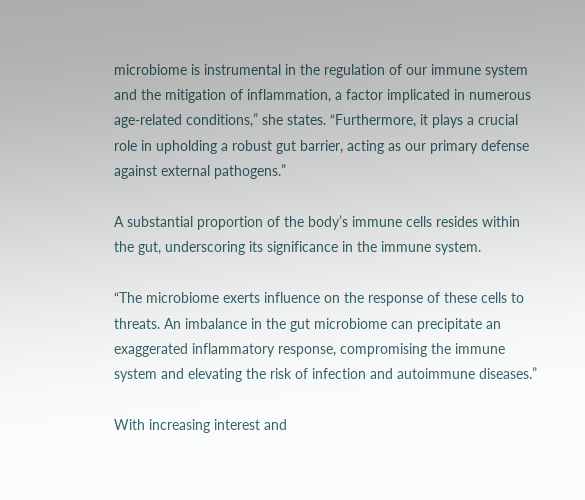microbiome is instrumental in the regulation of our immune system and the mitigation of inflammation, a factor implicated in numerous age-related conditions,” she states. “Furthermore, it plays a crucial role in upholding a robust gut barrier, acting as our primary defense against external pathogens.”

A substantial proportion of the body’s immune cells resides within the gut, underscoring its significance in the immune system.

“The microbiome exerts influence on the response of these cells to threats. An imbalance in the gut microbiome can precipitate an exaggerated inflammatory response, compromising the immune system and elevating the risk of infection and autoimmune diseases.”

With increasing interest and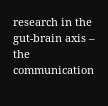research in the gut-brain axis – the communication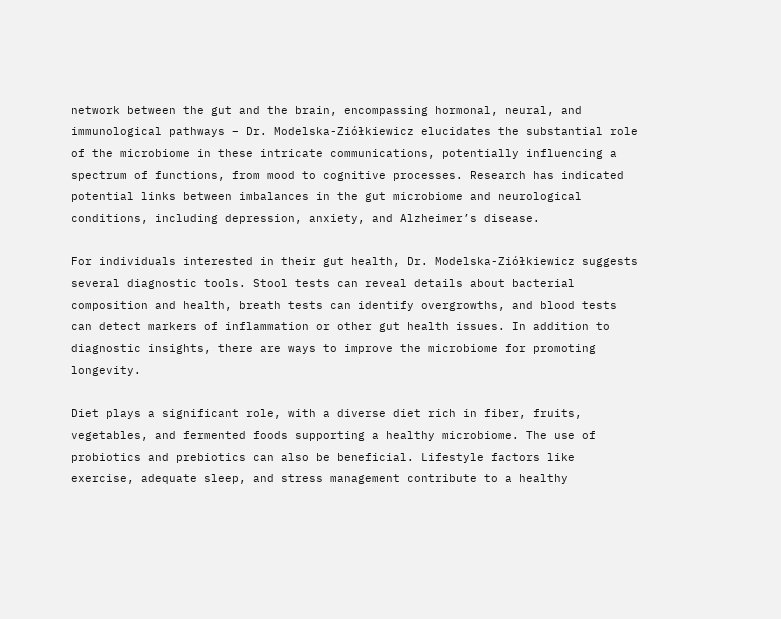network between the gut and the brain, encompassing hormonal, neural, and immunological pathways – Dr. Modelska-Ziółkiewicz elucidates the substantial role of the microbiome in these intricate communications, potentially influencing a spectrum of functions, from mood to cognitive processes. Research has indicated potential links between imbalances in the gut microbiome and neurological conditions, including depression, anxiety, and Alzheimer’s disease.

For individuals interested in their gut health, Dr. Modelska-Ziółkiewicz suggests several diagnostic tools. Stool tests can reveal details about bacterial composition and health, breath tests can identify overgrowths, and blood tests can detect markers of inflammation or other gut health issues. In addition to diagnostic insights, there are ways to improve the microbiome for promoting longevity.

Diet plays a significant role, with a diverse diet rich in fiber, fruits, vegetables, and fermented foods supporting a healthy microbiome. The use of probiotics and prebiotics can also be beneficial. Lifestyle factors like exercise, adequate sleep, and stress management contribute to a healthy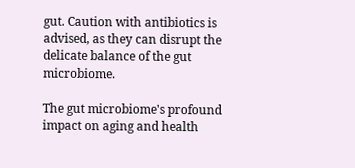gut. Caution with antibiotics is advised, as they can disrupt the delicate balance of the gut microbiome.

The gut microbiome's profound impact on aging and health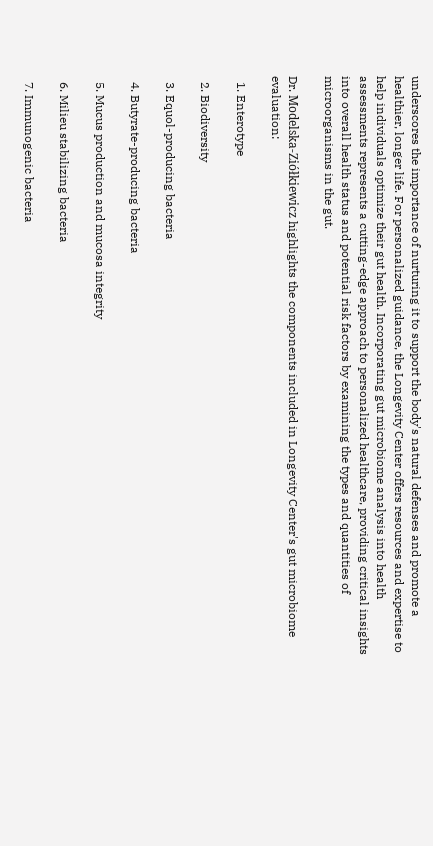underscores the importance of nurturing it to support the body's natural defenses and promote a healthier, longer life. For personalized guidance, the Longevity Center offers resources and expertise to help individuals optimize their gut health. Incorporating gut microbiome analysis into health assessments represents a cutting-edge approach to personalized healthcare, providing critical insights into overall health status and potential risk factors by examining the types and quantities of microorganisms in the gut.

Dr. Modelska-Ziółkiewicz highlights the components included in Longevity Center's gut microbiome evaluation:

  1. Enterotype

  2. Biodiversity

  3. Equol-producing bacteria

  4. Butyrate-producing bacteria

  5. Mucus production and mucosa integrity

  6. Milieu stabilizing bacteria

  7. Immunogenic bacteria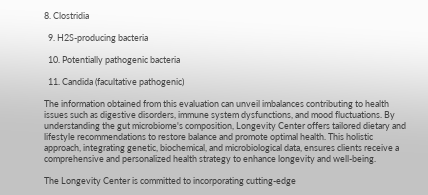8. Clostridia

  9. H2S-producing bacteria

  10. Potentially pathogenic bacteria

  11. Candida (facultative pathogenic)

The information obtained from this evaluation can unveil imbalances contributing to health issues such as digestive disorders, immune system dysfunctions, and mood fluctuations. By understanding the gut microbiome's composition, Longevity Center offers tailored dietary and lifestyle recommendations to restore balance and promote optimal health. This holistic approach, integrating genetic, biochemical, and microbiological data, ensures clients receive a comprehensive and personalized health strategy to enhance longevity and well-being.

The Longevity Center is committed to incorporating cutting-edge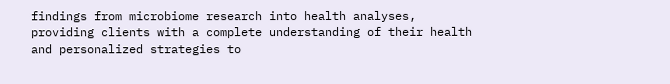findings from microbiome research into health analyses, providing clients with a complete understanding of their health and personalized strategies to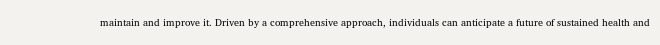maintain and improve it. Driven by a comprehensive approach, individuals can anticipate a future of sustained health and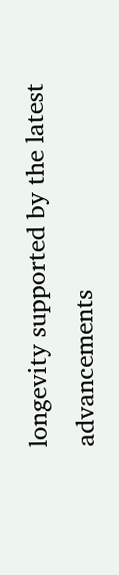longevity supported by the latest advancements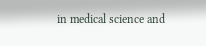in medical science and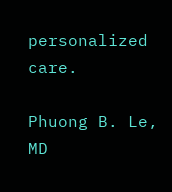personalized care.

Phuong B. Le, MD